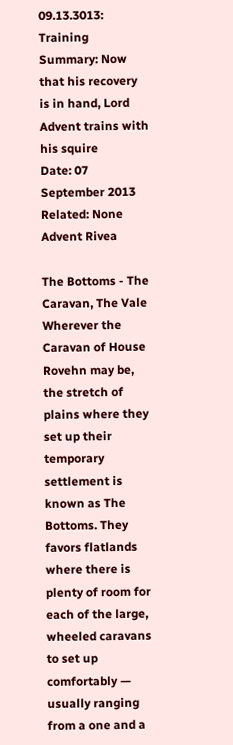09.13.3013: Training
Summary: Now that his recovery is in hand, Lord Advent trains with his squire
Date: 07 September 2013
Related: None
Advent Rivea

The Bottoms - The Caravan, The Vale
Wherever the Caravan of House Rovehn may be, the stretch of plains where they set up their temporary settlement is known as The Bottoms. They favors flatlands where there is plenty of room for each of the large, wheeled caravans to set up comfortably — usually ranging from a one and a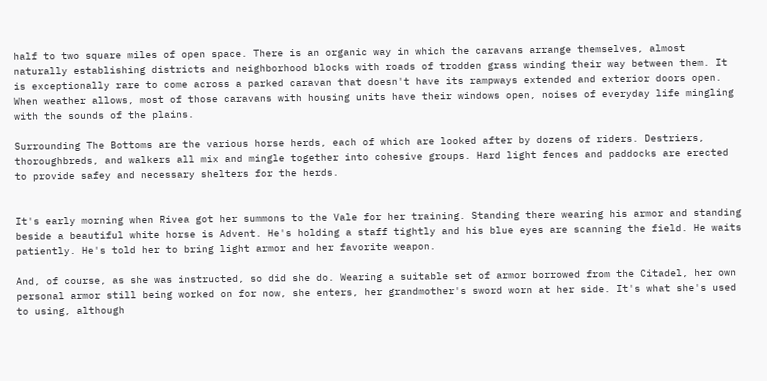half to two square miles of open space. There is an organic way in which the caravans arrange themselves, almost naturally establishing districts and neighborhood blocks with roads of trodden grass winding their way between them. It is exceptionally rare to come across a parked caravan that doesn't have its rampways extended and exterior doors open. When weather allows, most of those caravans with housing units have their windows open, noises of everyday life mingling with the sounds of the plains.

Surrounding The Bottoms are the various horse herds, each of which are looked after by dozens of riders. Destriers, thoroughbreds, and walkers all mix and mingle together into cohesive groups. Hard light fences and paddocks are erected to provide safey and necessary shelters for the herds.


It's early morning when Rivea got her summons to the Vale for her training. Standing there wearing his armor and standing beside a beautiful white horse is Advent. He's holding a staff tightly and his blue eyes are scanning the field. He waits patiently. He's told her to bring light armor and her favorite weapon.

And, of course, as she was instructed, so did she do. Wearing a suitable set of armor borrowed from the Citadel, her own personal armor still being worked on for now, she enters, her grandmother's sword worn at her side. It's what she's used to using, although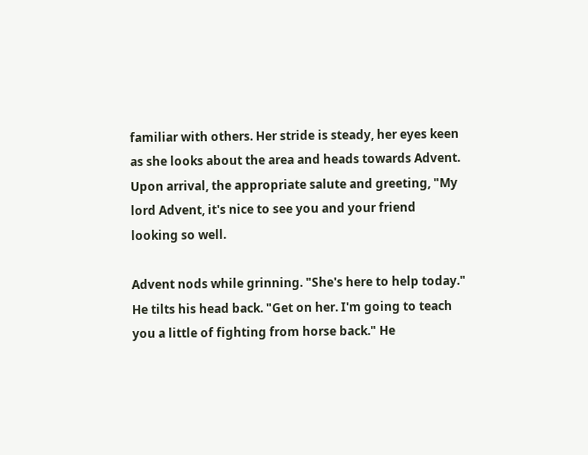familiar with others. Her stride is steady, her eyes keen as she looks about the area and heads towards Advent. Upon arrival, the appropriate salute and greeting, "My lord Advent, it's nice to see you and your friend looking so well.

Advent nods while grinning. "She's here to help today." He tilts his head back. "Get on her. I'm going to teach you a little of fighting from horse back." He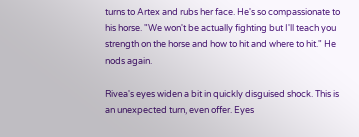turns to Artex and rubs her face. He's so compassionate to his horse. "We won't be actually fighting but I'll teach you strength on the horse and how to hit and where to hit." He nods again.

Rivea's eyes widen a bit in quickly disguised shock. This is an unexpected turn, even offer. Eyes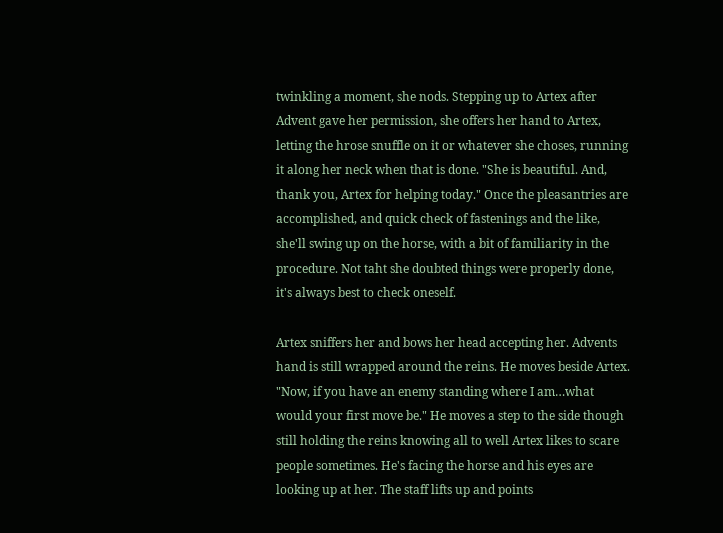twinkling a moment, she nods. Stepping up to Artex after Advent gave her permission, she offers her hand to Artex, letting the hrose snuffle on it or whatever she choses, running it along her neck when that is done. "She is beautiful. And, thank you, Artex for helping today." Once the pleasantries are accomplished, and quick check of fastenings and the like, she'll swing up on the horse, with a bit of familiarity in the procedure. Not taht she doubted things were properly done, it's always best to check oneself.

Artex sniffers her and bows her head accepting her. Advents hand is still wrapped around the reins. He moves beside Artex. "Now, if you have an enemy standing where I am…what would your first move be." He moves a step to the side though still holding the reins knowing all to well Artex likes to scare people sometimes. He's facing the horse and his eyes are looking up at her. The staff lifts up and points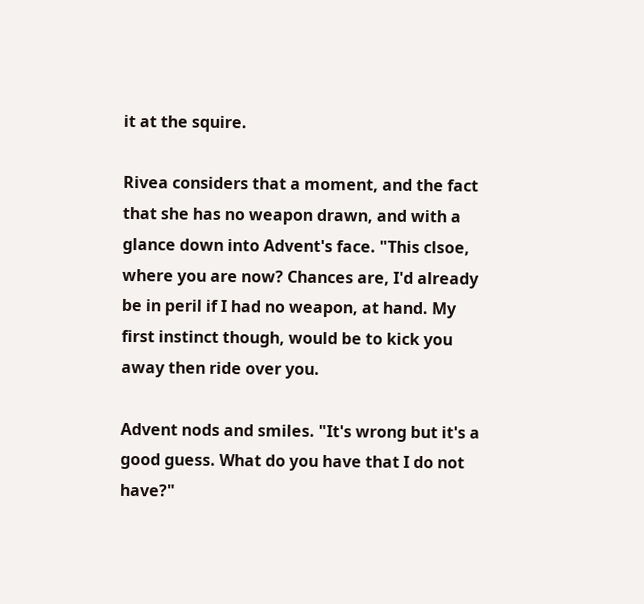it at the squire.

Rivea considers that a moment, and the fact that she has no weapon drawn, and with a glance down into Advent's face. "This clsoe, where you are now? Chances are, I'd already be in peril if I had no weapon, at hand. My first instinct though, would be to kick you away then ride over you.

Advent nods and smiles. "It's wrong but it's a good guess. What do you have that I do not have?"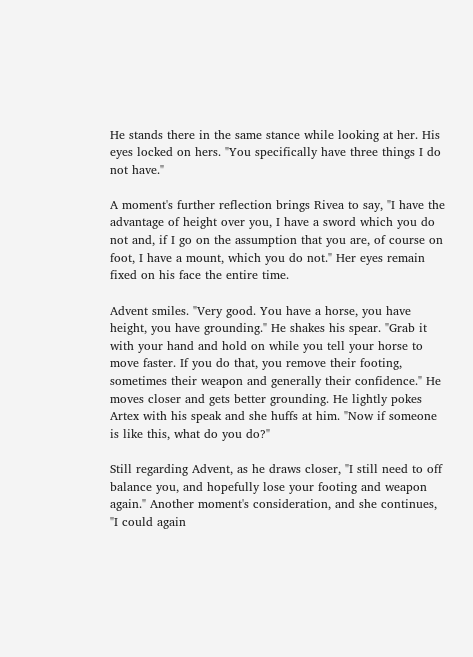He stands there in the same stance while looking at her. His eyes locked on hers. "You specifically have three things I do not have."

A moment's further reflection brings Rivea to say, "I have the advantage of height over you, I have a sword which you do not and, if I go on the assumption that you are, of course on foot, I have a mount, which you do not." Her eyes remain fixed on his face the entire time.

Advent smiles. "Very good. You have a horse, you have height, you have grounding." He shakes his spear. "Grab it with your hand and hold on while you tell your horse to move faster. If you do that, you remove their footing, sometimes their weapon and generally their confidence." He moves closer and gets better grounding. He lightly pokes Artex with his speak and she huffs at him. "Now if someone is like this, what do you do?"

Still regarding Advent, as he draws closer, "I still need to off balance you, and hopefully lose your footing and weapon again." Another moment's consideration, and she continues, "I could again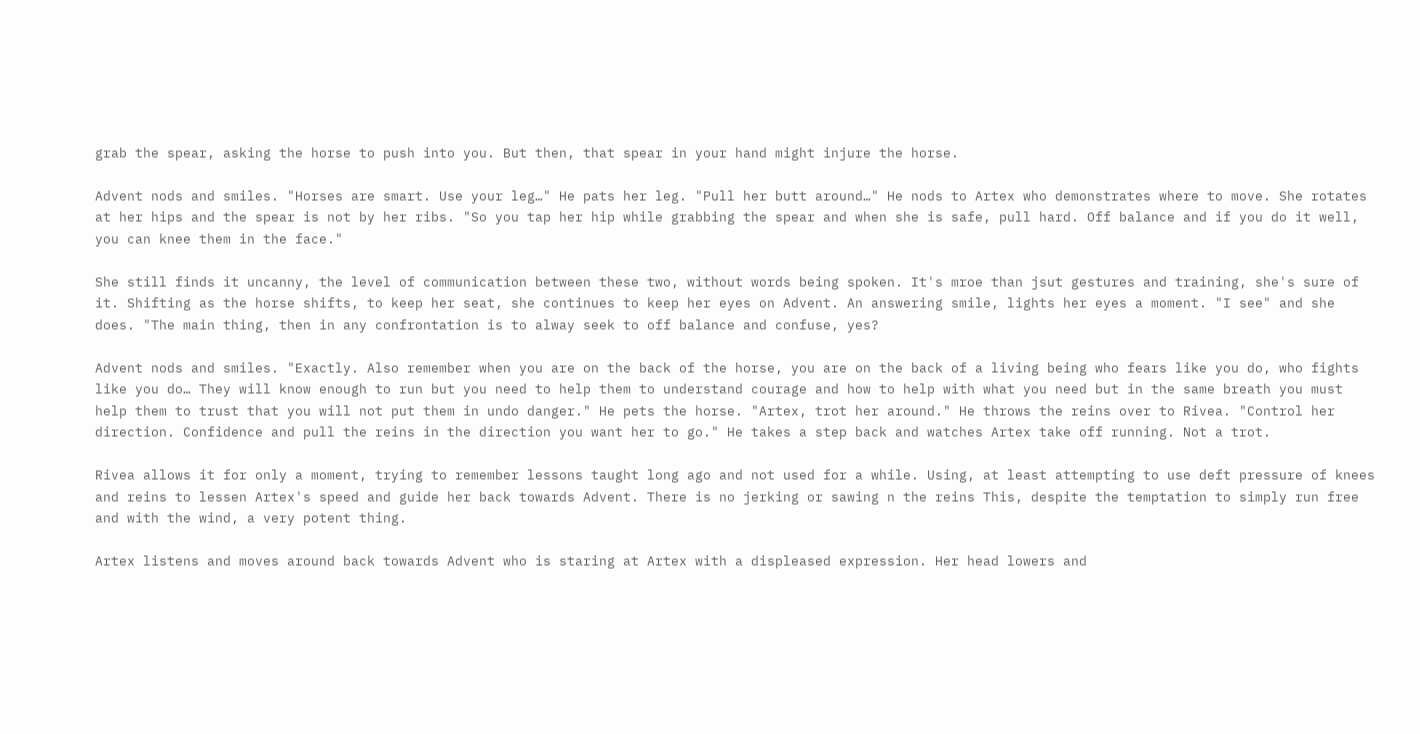grab the spear, asking the horse to push into you. But then, that spear in your hand might injure the horse.

Advent nods and smiles. "Horses are smart. Use your leg…" He pats her leg. "Pull her butt around…" He nods to Artex who demonstrates where to move. She rotates at her hips and the spear is not by her ribs. "So you tap her hip while grabbing the spear and when she is safe, pull hard. Off balance and if you do it well, you can knee them in the face."

She still finds it uncanny, the level of communication between these two, without words being spoken. It's mroe than jsut gestures and training, she's sure of it. Shifting as the horse shifts, to keep her seat, she continues to keep her eyes on Advent. An answering smile, lights her eyes a moment. "I see" and she does. "The main thing, then in any confrontation is to alway seek to off balance and confuse, yes?

Advent nods and smiles. "Exactly. Also remember when you are on the back of the horse, you are on the back of a living being who fears like you do, who fights like you do… They will know enough to run but you need to help them to understand courage and how to help with what you need but in the same breath you must help them to trust that you will not put them in undo danger." He pets the horse. "Artex, trot her around." He throws the reins over to Rivea. "Control her direction. Confidence and pull the reins in the direction you want her to go." He takes a step back and watches Artex take off running. Not a trot.

Rivea allows it for only a moment, trying to remember lessons taught long ago and not used for a while. Using, at least attempting to use deft pressure of knees and reins to lessen Artex's speed and guide her back towards Advent. There is no jerking or sawing n the reins This, despite the temptation to simply run free and with the wind, a very potent thing.

Artex listens and moves around back towards Advent who is staring at Artex with a displeased expression. Her head lowers and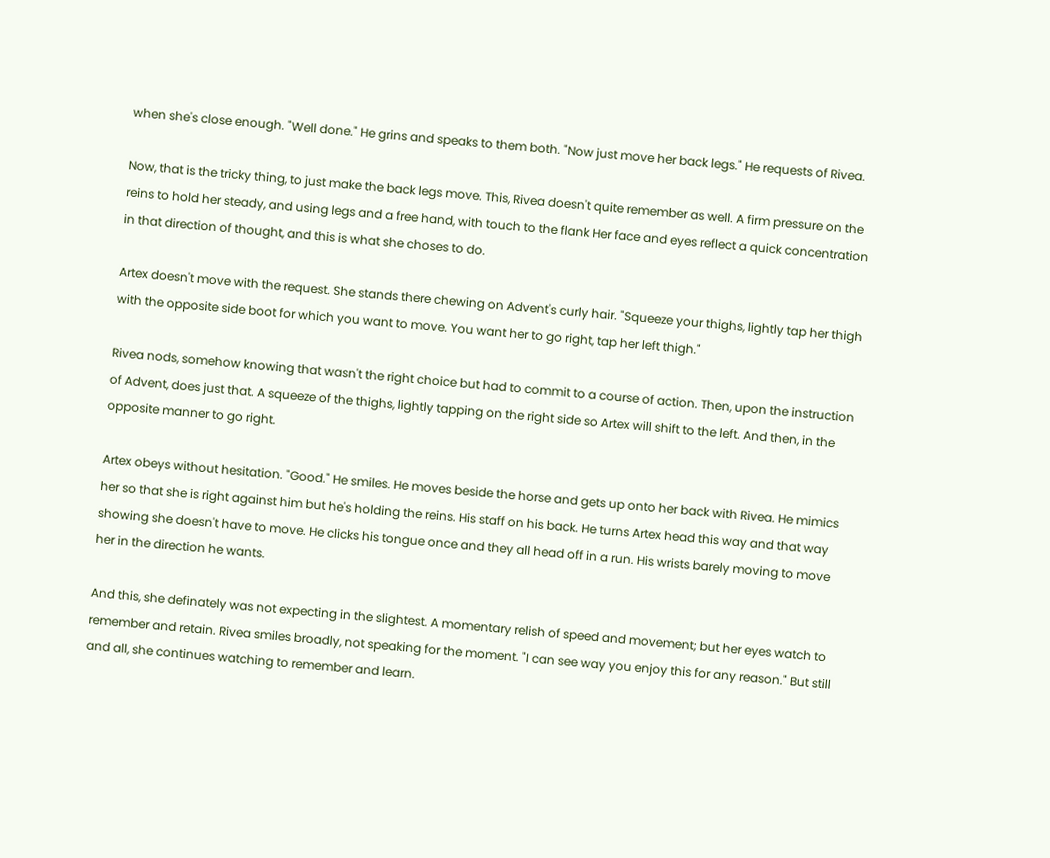when she's close enough. "Well done." He grins and speaks to them both. "Now just move her back legs." He requests of Rivea.

Now, that is the tricky thing, to just make the back legs move. This, Rivea doesn't quite remember as well. A firm pressure on the reins to hold her steady, and using legs and a free hand, with touch to the flank Her face and eyes reflect a quick concentration in that direction of thought, and this is what she choses to do.

Artex doesn't move with the request. She stands there chewing on Advent's curly hair. "Squeeze your thighs, lightly tap her thigh with the opposite side boot for which you want to move. You want her to go right, tap her left thigh."

Rivea nods, somehow knowing that wasn't the right choice but had to commit to a course of action. Then, upon the instruction of Advent, does just that. A squeeze of the thighs, lightly tapping on the right side so Artex will shift to the left. And then, in the opposite manner to go right.

Artex obeys without hesitation. "Good." He smiles. He moves beside the horse and gets up onto her back with Rivea. He mimics her so that she is right against him but he's holding the reins. His staff on his back. He turns Artex head this way and that way showing she doesn't have to move. He clicks his tongue once and they all head off in a run. His wrists barely moving to move her in the direction he wants.

And this, she definately was not expecting in the slightest. A momentary relish of speed and movement; but her eyes watch to remember and retain. Rivea smiles broadly, not speaking for the moment. "I can see way you enjoy this for any reason." But still and all, she continues watching to remember and learn.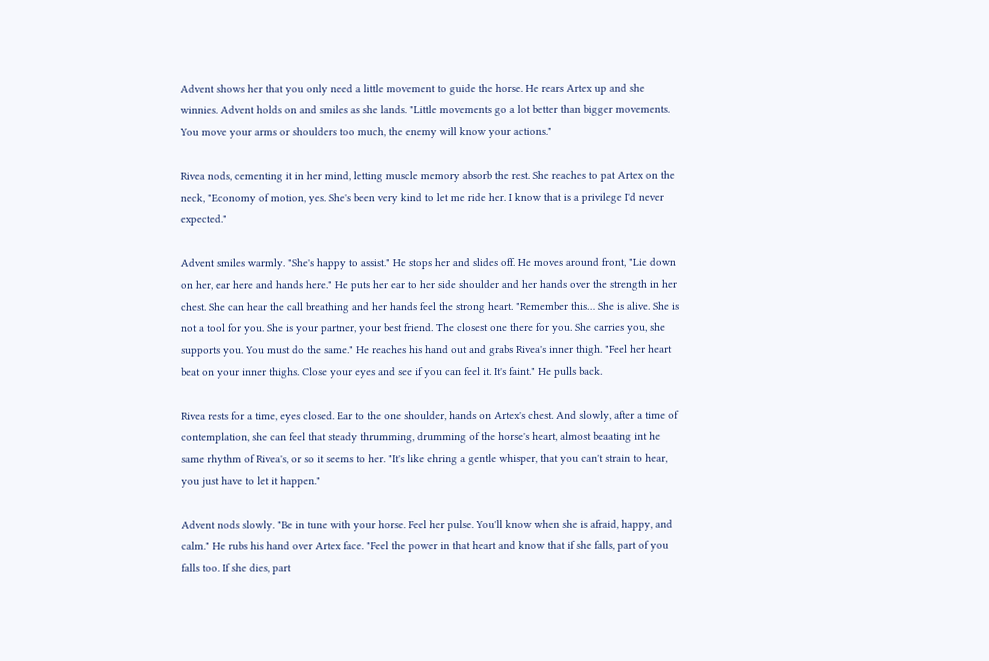Advent shows her that you only need a little movement to guide the horse. He rears Artex up and she winnies. Advent holds on and smiles as she lands. "Little movements go a lot better than bigger movements. You move your arms or shoulders too much, the enemy will know your actions."

Rivea nods, cementing it in her mind, letting muscle memory absorb the rest. She reaches to pat Artex on the neck, "Economy of motion, yes. She's been very kind to let me ride her. I know that is a privilege I'd never expected."

Advent smiles warmly. "She's happy to assist." He stops her and slides off. He moves around front, "Lie down on her, ear here and hands here." He puts her ear to her side shoulder and her hands over the strength in her chest. She can hear the call breathing and her hands feel the strong heart. "Remember this… She is alive. She is not a tool for you. She is your partner, your best friend. The closest one there for you. She carries you, she supports you. You must do the same." He reaches his hand out and grabs Rivea's inner thigh. "Feel her heart beat on your inner thighs. Close your eyes and see if you can feel it. It's faint." He pulls back.

Rivea rests for a time, eyes closed. Ear to the one shoulder, hands on Artex's chest. And slowly, after a time of contemplation, she can feel that steady thrumming, drumming of the horse's heart, almost beaating int he same rhythm of Rivea's, or so it seems to her. "It's like ehring a gentle whisper, that you can't strain to hear, you just have to let it happen."

Advent nods slowly. "Be in tune with your horse. Feel her pulse. You'll know when she is afraid, happy, and calm." He rubs his hand over Artex face. "Feel the power in that heart and know that if she falls, part of you falls too. If she dies, part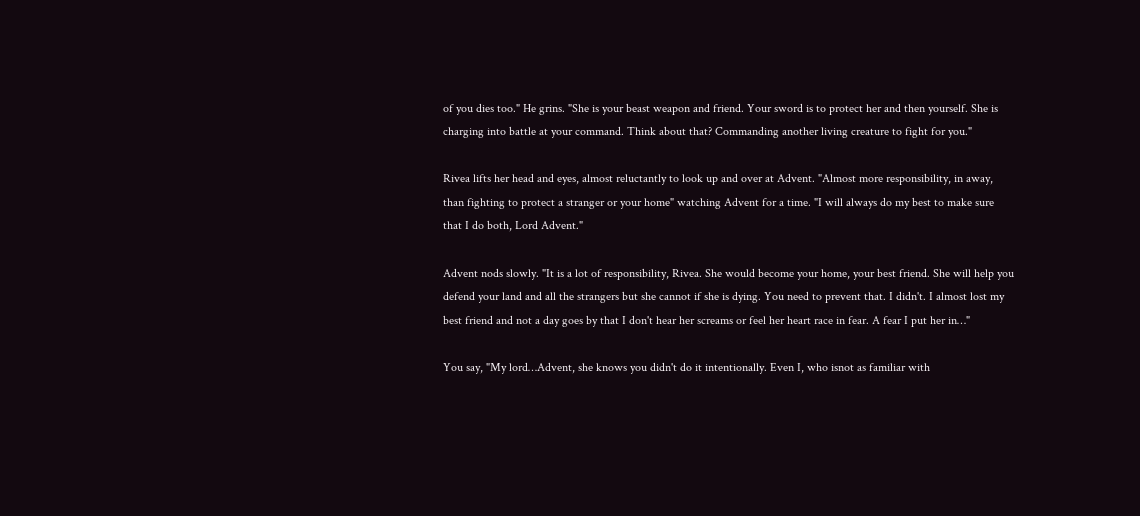of you dies too." He grins. "She is your beast weapon and friend. Your sword is to protect her and then yourself. She is charging into battle at your command. Think about that? Commanding another living creature to fight for you."

Rivea lifts her head and eyes, almost reluctantly to look up and over at Advent. "Almost more responsibility, in away, than fighting to protect a stranger or your home" watching Advent for a time. "I will always do my best to make sure that I do both, Lord Advent."

Advent nods slowly. "It is a lot of responsibility, Rivea. She would become your home, your best friend. She will help you defend your land and all the strangers but she cannot if she is dying. You need to prevent that. I didn't. I almost lost my best friend and not a day goes by that I don't hear her screams or feel her heart race in fear. A fear I put her in…"

You say, "My lord…Advent, she knows you didn't do it intentionally. Even I, who isnot as familiar with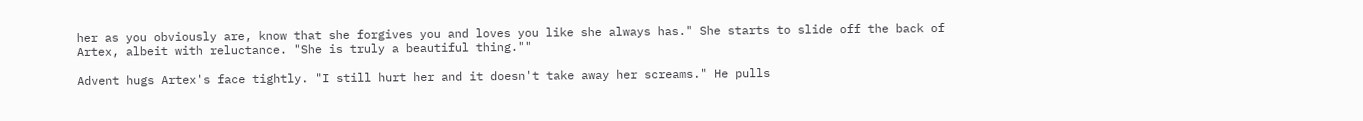her as you obviously are, know that she forgives you and loves you like she always has." She starts to slide off the back of Artex, albeit with reluctance. "She is truly a beautiful thing.""

Advent hugs Artex's face tightly. "I still hurt her and it doesn't take away her screams." He pulls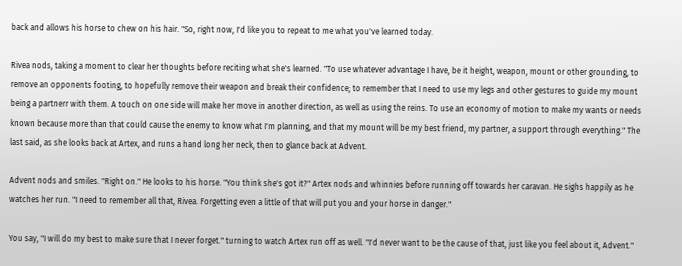back and allows his horse to chew on his hair. "So, right now, I'd like you to repeat to me what you've learned today.

Rivea nods, taking a moment to clear her thoughts before reciting what she's learned. "To use whatever advantage I have, be it height, weapon, mount or other grounding, to remove an opponents footing, to hopefully remove their weapon and break their confidence; to remember that I need to use my legs and other gestures to guide my mount being a partnerr with them. A touch on one side will make her move in another direction, as well as using the reins. To use an economy of motion to make my wants or needs known because more than that could cause the enemy to know what I'm planning, and that my mount will be my best friend, my partner, a support through everything." The last said, as she looks back at Artex, and runs a hand long her neck, then to glance back at Advent.

Advent nods and smiles. "Right on." He looks to his horse. "You think she's got it?" Artex nods and whinnies before running off towards her caravan. He sighs happily as he watches her run. "I need to remember all that, Rivea. Forgetting even a little of that will put you and your horse in danger."

You say, "I will do my best to make sure that I never forget." turning to watch Artex run off as well. "I'd never want to be the cause of that, just like you feel about it, Advent."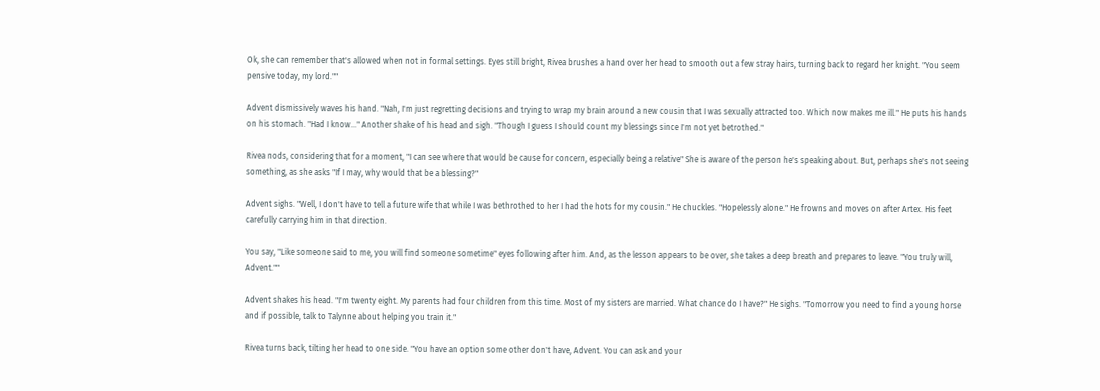Ok, she can remember that's allowed when not in formal settings. Eyes still bright, Rivea brushes a hand over her head to smooth out a few stray hairs, turning back to regard her knight. "You seem pensive today, my lord.""

Advent dismissively waves his hand. "Nah, I'm just regretting decisions and trying to wrap my brain around a new cousin that I was sexually attracted too. Which now makes me ill." He puts his hands on his stomach. "Had I know…" Another shake of his head and sigh. "Though I guess I should count my blessings since I'm not yet betrothed."

Rivea nods, considering that for a moment, "I can see where that would be cause for concern, especially being a relative" She is aware of the person he's speaking about. But, perhaps she's not seeing something, as she asks "If I may, why would that be a blessing?"

Advent sighs. "Well, I don't have to tell a future wife that while I was bethrothed to her I had the hots for my cousin." He chuckles. "Hopelessly alone." He frowns and moves on after Artex. His feet carefully carrying him in that direction.

You say, "Like someone said to me, you will find someone sometime" eyes following after him. And, as the lesson appears to be over, she takes a deep breath and prepares to leave. "You truly will, Advent.""

Advent shakes his head. "I'm twenty eight. My parents had four children from this time. Most of my sisters are married. What chance do I have?" He sighs. "Tomorrow you need to find a young horse and if possible, talk to Talynne about helping you train it."

Rivea turns back, tilting her head to one side. "You have an option some other don't have, Advent. You can ask and your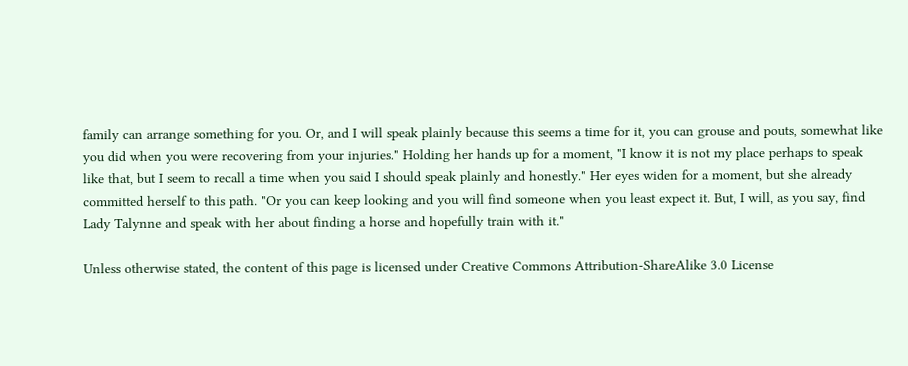family can arrange something for you. Or, and I will speak plainly because this seems a time for it, you can grouse and pouts, somewhat like you did when you were recovering from your injuries." Holding her hands up for a moment, "I know it is not my place perhaps to speak like that, but I seem to recall a time when you said I should speak plainly and honestly." Her eyes widen for a moment, but she already committed herself to this path. "Or you can keep looking and you will find someone when you least expect it. But, I will, as you say, find Lady Talynne and speak with her about finding a horse and hopefully train with it."

Unless otherwise stated, the content of this page is licensed under Creative Commons Attribution-ShareAlike 3.0 License